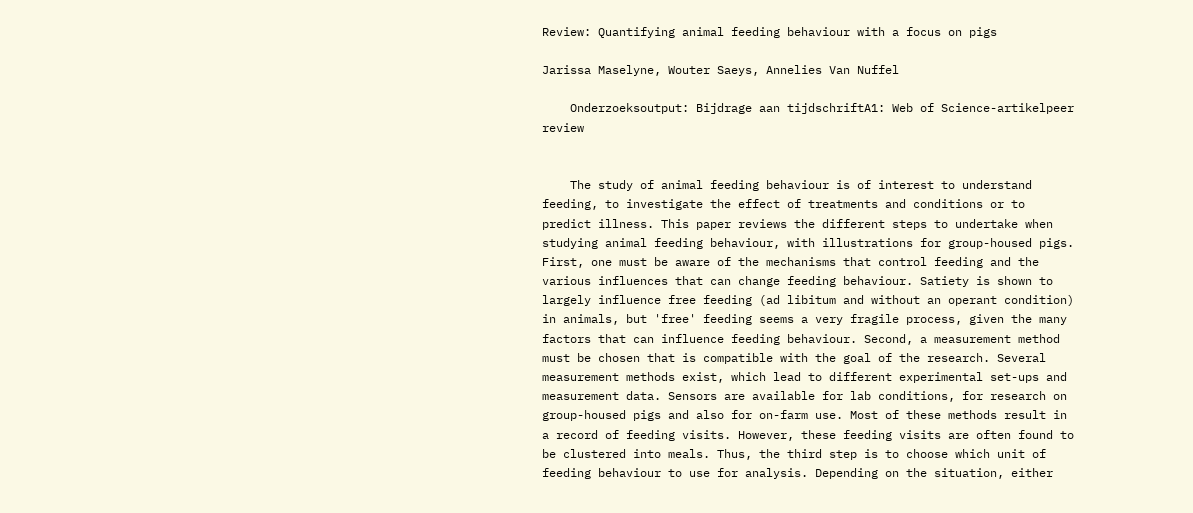Review: Quantifying animal feeding behaviour with a focus on pigs

Jarissa Maselyne, Wouter Saeys, Annelies Van Nuffel

    Onderzoeksoutput: Bijdrage aan tijdschriftA1: Web of Science-artikelpeer review


    The study of animal feeding behaviour is of interest to understand feeding, to investigate the effect of treatments and conditions or to predict illness. This paper reviews the different steps to undertake when studying animal feeding behaviour, with illustrations for group-housed pigs. First, one must be aware of the mechanisms that control feeding and the various influences that can change feeding behaviour. Satiety is shown to largely influence free feeding (ad libitum and without an operant condition) in animals, but 'free' feeding seems a very fragile process, given the many factors that can influence feeding behaviour. Second, a measurement method must be chosen that is compatible with the goal of the research. Several measurement methods exist, which lead to different experimental set-ups and measurement data. Sensors are available for lab conditions, for research on group-housed pigs and also for on-farm use. Most of these methods result in a record of feeding visits. However, these feeding visits are often found to be clustered into meals. Thus, the third step is to choose which unit of feeding behaviour to use for analysis. Depending on the situation, either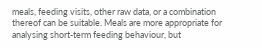meals, feeding visits, other raw data, or a combination thereof can be suitable. Meals are more appropriate for analysing short-term feeding behaviour, but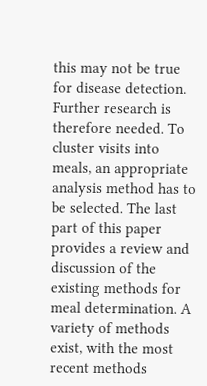this may not be true for disease detection. Further research is therefore needed. To cluster visits into meals, an appropriate analysis method has to be selected. The last part of this paper provides a review and discussion of the existing methods for meal determination. A variety of methods exist, with the most recent methods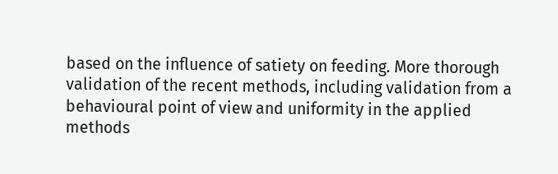based on the influence of satiety on feeding. More thorough validation of the recent methods, including validation from a behavioural point of view and uniformity in the applied methods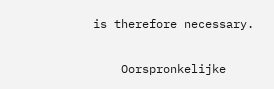is therefore necessary.

    Oorspronkelijke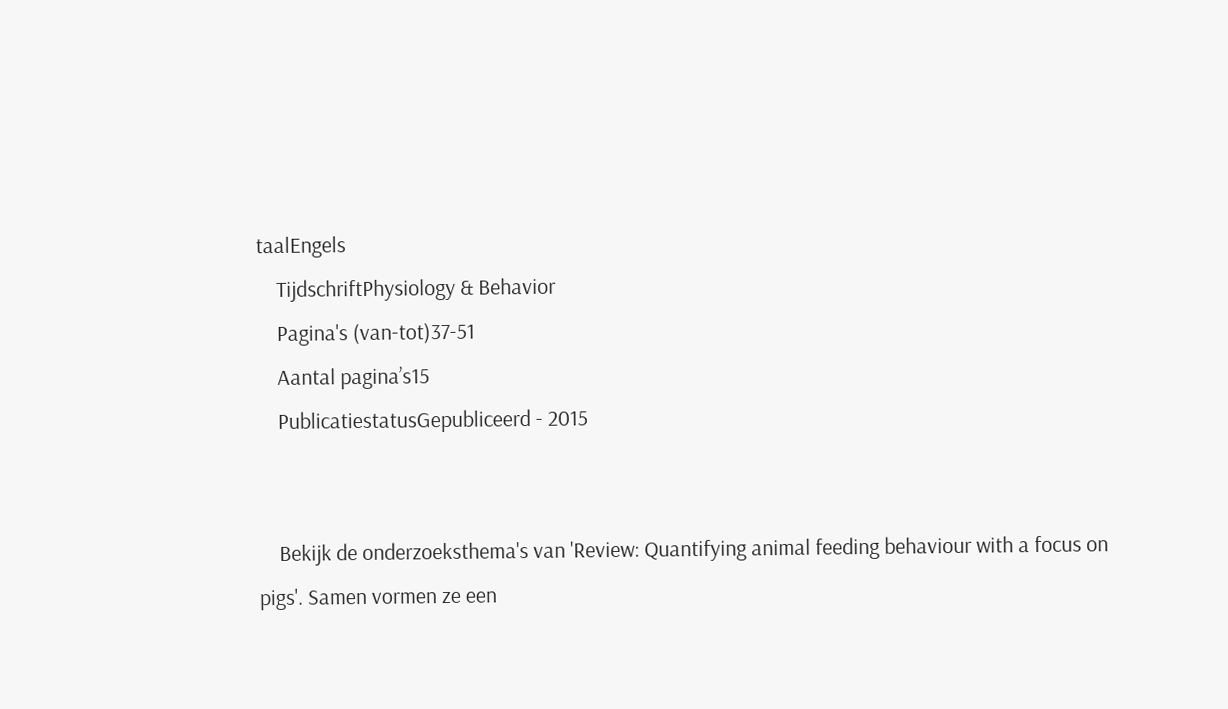taalEngels
    TijdschriftPhysiology & Behavior
    Pagina's (van-tot)37-51
    Aantal pagina’s15
    PublicatiestatusGepubliceerd - 2015


    Bekijk de onderzoeksthema's van 'Review: Quantifying animal feeding behaviour with a focus on pigs'. Samen vormen ze een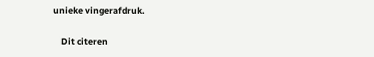unieke vingerafdruk.

    Dit citeren